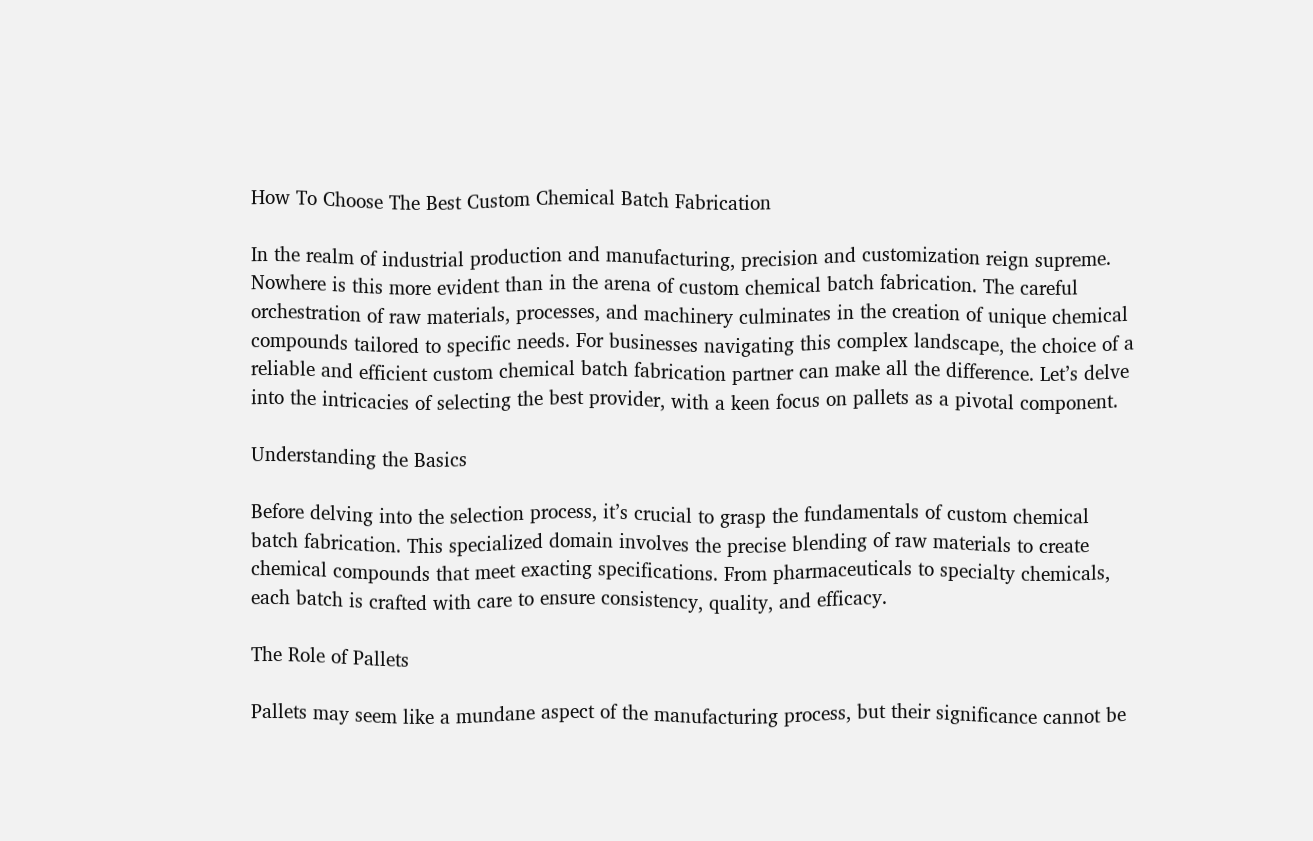How To Choose The Best Custom Chemical Batch Fabrication

In the realm of industrial production and manufacturing, precision and customization reign supreme. Nowhere is this more evident than in the arena of custom chemical batch fabrication. The careful orchestration of raw materials, processes, and machinery culminates in the creation of unique chemical compounds tailored to specific needs. For businesses navigating this complex landscape, the choice of a reliable and efficient custom chemical batch fabrication partner can make all the difference. Let’s delve into the intricacies of selecting the best provider, with a keen focus on pallets as a pivotal component.

Understanding the Basics

Before delving into the selection process, it’s crucial to grasp the fundamentals of custom chemical batch fabrication. This specialized domain involves the precise blending of raw materials to create chemical compounds that meet exacting specifications. From pharmaceuticals to specialty chemicals, each batch is crafted with care to ensure consistency, quality, and efficacy.

The Role of Pallets

Pallets may seem like a mundane aspect of the manufacturing process, but their significance cannot be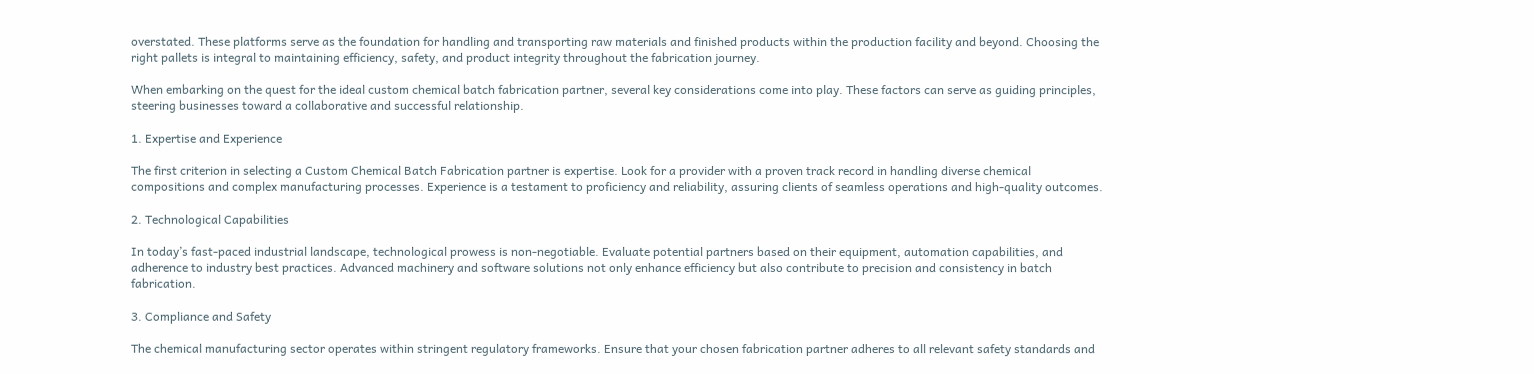overstated. These platforms serve as the foundation for handling and transporting raw materials and finished products within the production facility and beyond. Choosing the right pallets is integral to maintaining efficiency, safety, and product integrity throughout the fabrication journey.

When embarking on the quest for the ideal custom chemical batch fabrication partner, several key considerations come into play. These factors can serve as guiding principles, steering businesses toward a collaborative and successful relationship.

1. Expertise and Experience

The first criterion in selecting a Custom Chemical Batch Fabrication partner is expertise. Look for a provider with a proven track record in handling diverse chemical compositions and complex manufacturing processes. Experience is a testament to proficiency and reliability, assuring clients of seamless operations and high-quality outcomes.

2. Technological Capabilities

In today’s fast-paced industrial landscape, technological prowess is non-negotiable. Evaluate potential partners based on their equipment, automation capabilities, and adherence to industry best practices. Advanced machinery and software solutions not only enhance efficiency but also contribute to precision and consistency in batch fabrication.

3. Compliance and Safety

The chemical manufacturing sector operates within stringent regulatory frameworks. Ensure that your chosen fabrication partner adheres to all relevant safety standards and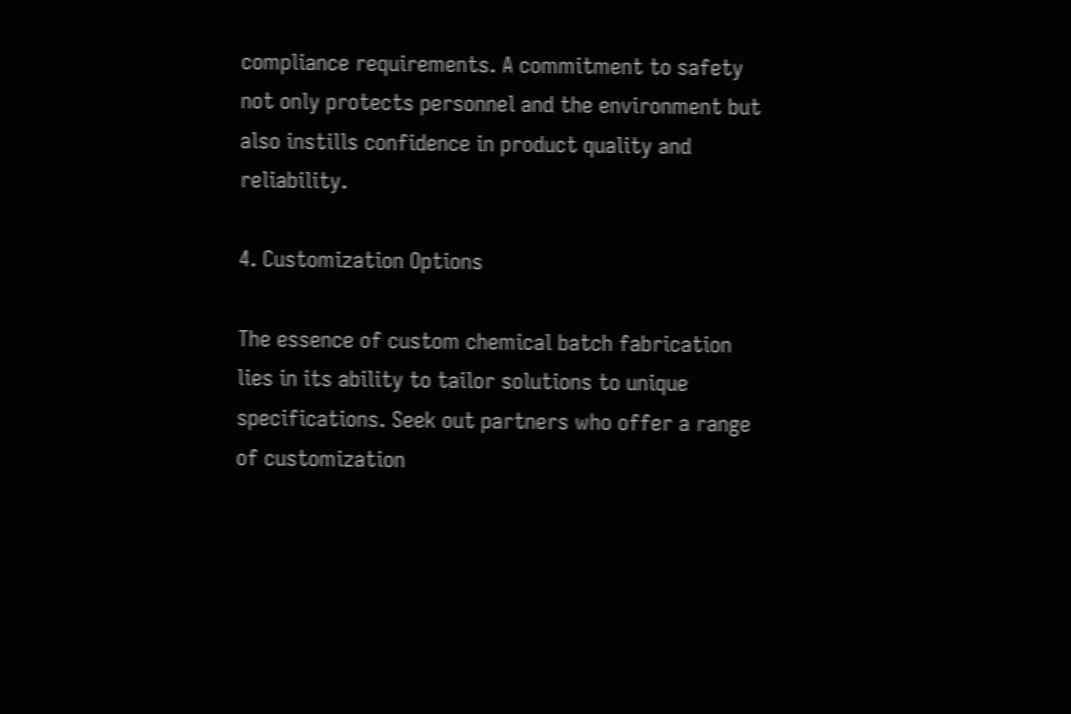compliance requirements. A commitment to safety not only protects personnel and the environment but also instills confidence in product quality and reliability.

4. Customization Options

The essence of custom chemical batch fabrication lies in its ability to tailor solutions to unique specifications. Seek out partners who offer a range of customization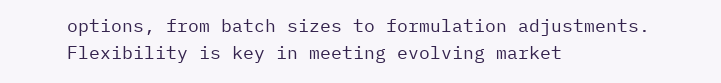options, from batch sizes to formulation adjustments. Flexibility is key in meeting evolving market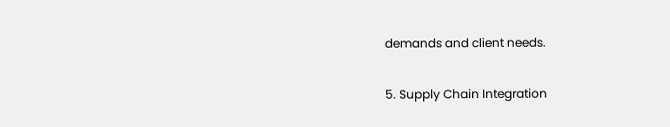demands and client needs.

5. Supply Chain Integration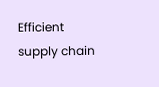Efficient supply chain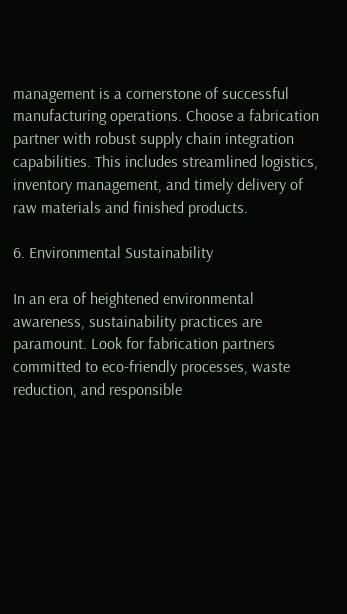management is a cornerstone of successful manufacturing operations. Choose a fabrication partner with robust supply chain integration capabilities. This includes streamlined logistics, inventory management, and timely delivery of raw materials and finished products.

6. Environmental Sustainability

In an era of heightened environmental awareness, sustainability practices are paramount. Look for fabrication partners committed to eco-friendly processes, waste reduction, and responsible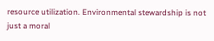resource utilization. Environmental stewardship is not just a moral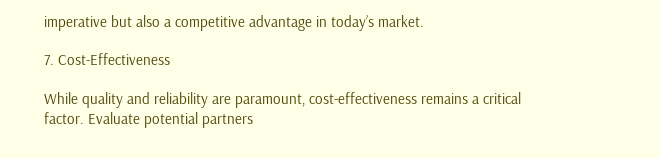imperative but also a competitive advantage in today’s market.

7. Cost-Effectiveness

While quality and reliability are paramount, cost-effectiveness remains a critical factor. Evaluate potential partners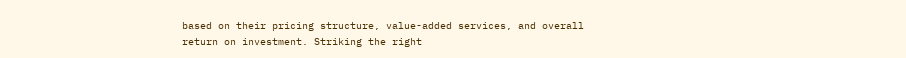based on their pricing structure, value-added services, and overall return on investment. Striking the right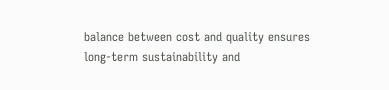balance between cost and quality ensures long-term sustainability and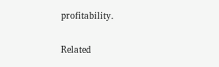profitability.

Related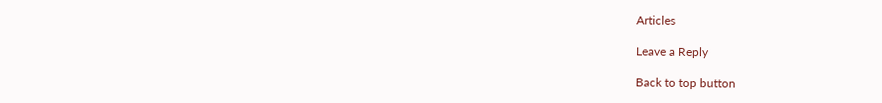Articles

Leave a Reply

Back to top button